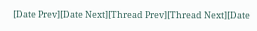[Date Prev][Date Next][Thread Prev][Thread Next][Date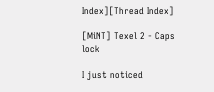Index][Thread Index]

[MiNT] Texel 2 - Caps lock

I just noticed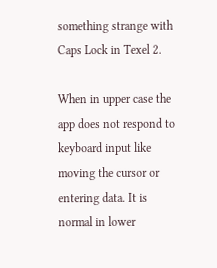something strange with Caps Lock in Texel 2.

When in upper case the app does not respond to keyboard input like
moving the cursor or entering data. It is normal in lower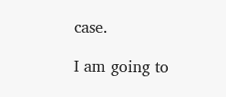case.

I am going to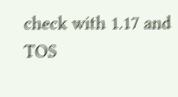check with 1.17 and TOS